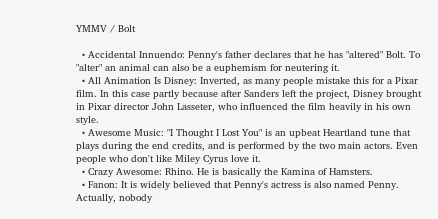YMMV / Bolt

  • Accidental Innuendo: Penny's father declares that he has "altered" Bolt. To "alter" an animal can also be a euphemism for neutering it.
  • All Animation Is Disney: Inverted, as many people mistake this for a Pixar film. In this case partly because after Sanders left the project, Disney brought in Pixar director John Lasseter, who influenced the film heavily in his own style.
  • Awesome Music: "I Thought I Lost You" is an upbeat Heartland tune that plays during the end credits, and is performed by the two main actors. Even people who don't like Miley Cyrus love it.
  • Crazy Awesome: Rhino. He is basically the Kamina of Hamsters.
  • Fanon: It is widely believed that Penny's actress is also named Penny. Actually, nobody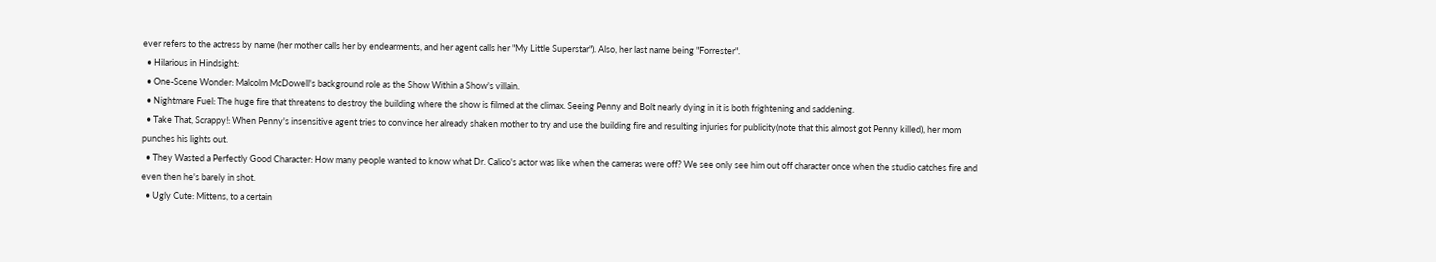ever refers to the actress by name (her mother calls her by endearments, and her agent calls her "My Little Superstar"). Also, her last name being "Forrester".
  • Hilarious in Hindsight:
  • One-Scene Wonder: Malcolm McDowell's background role as the Show Within a Show's villain.
  • Nightmare Fuel: The huge fire that threatens to destroy the building where the show is filmed at the climax. Seeing Penny and Bolt nearly dying in it is both frightening and saddening.
  • Take That, Scrappy!: When Penny's insensitive agent tries to convince her already shaken mother to try and use the building fire and resulting injuries for publicity(note that this almost got Penny killed), her mom punches his lights out.
  • They Wasted a Perfectly Good Character: How many people wanted to know what Dr. Calico's actor was like when the cameras were off? We see only see him out off character once when the studio catches fire and even then he's barely in shot.
  • Ugly Cute: Mittens, to a certain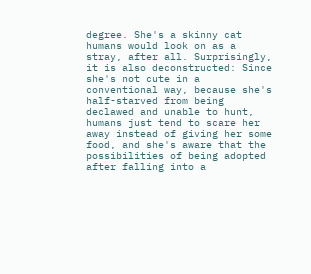degree. She's a skinny cat humans would look on as a stray, after all. Surprisingly, it is also deconstructed: Since she's not cute in a conventional way, because she's half-starved from being declawed and unable to hunt, humans just tend to scare her away instead of giving her some food, and she's aware that the possibilities of being adopted after falling into a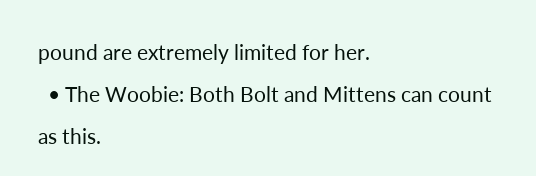pound are extremely limited for her.
  • The Woobie: Both Bolt and Mittens can count as this.